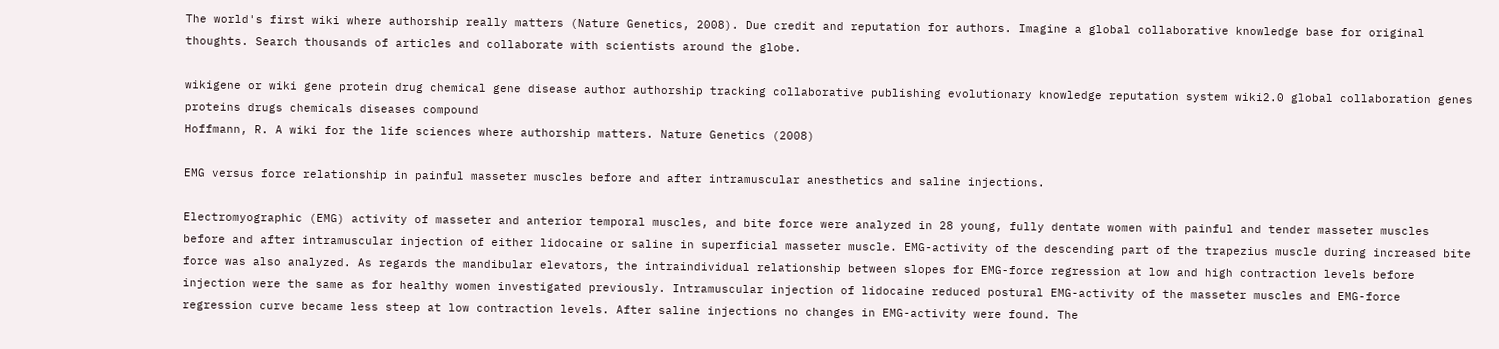The world's first wiki where authorship really matters (Nature Genetics, 2008). Due credit and reputation for authors. Imagine a global collaborative knowledge base for original thoughts. Search thousands of articles and collaborate with scientists around the globe.

wikigene or wiki gene protein drug chemical gene disease author authorship tracking collaborative publishing evolutionary knowledge reputation system wiki2.0 global collaboration genes proteins drugs chemicals diseases compound
Hoffmann, R. A wiki for the life sciences where authorship matters. Nature Genetics (2008)

EMG versus force relationship in painful masseter muscles before and after intramuscular anesthetics and saline injections.

Electromyographic (EMG) activity of masseter and anterior temporal muscles, and bite force were analyzed in 28 young, fully dentate women with painful and tender masseter muscles before and after intramuscular injection of either lidocaine or saline in superficial masseter muscle. EMG-activity of the descending part of the trapezius muscle during increased bite force was also analyzed. As regards the mandibular elevators, the intraindividual relationship between slopes for EMG-force regression at low and high contraction levels before injection were the same as for healthy women investigated previously. Intramuscular injection of lidocaine reduced postural EMG-activity of the masseter muscles and EMG-force regression curve became less steep at low contraction levels. After saline injections no changes in EMG-activity were found. The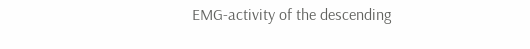EMG-activity of the descending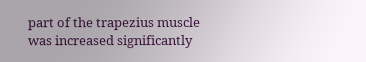part of the trapezius muscle was increased significantly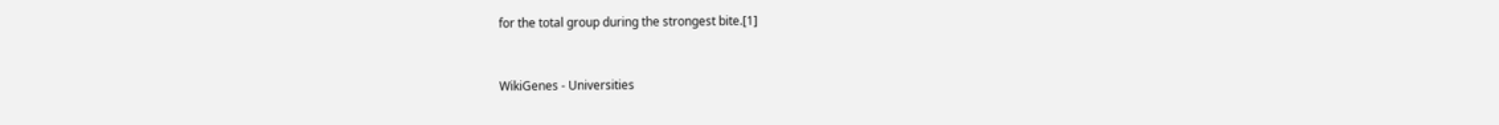for the total group during the strongest bite.[1]


WikiGenes - Universities